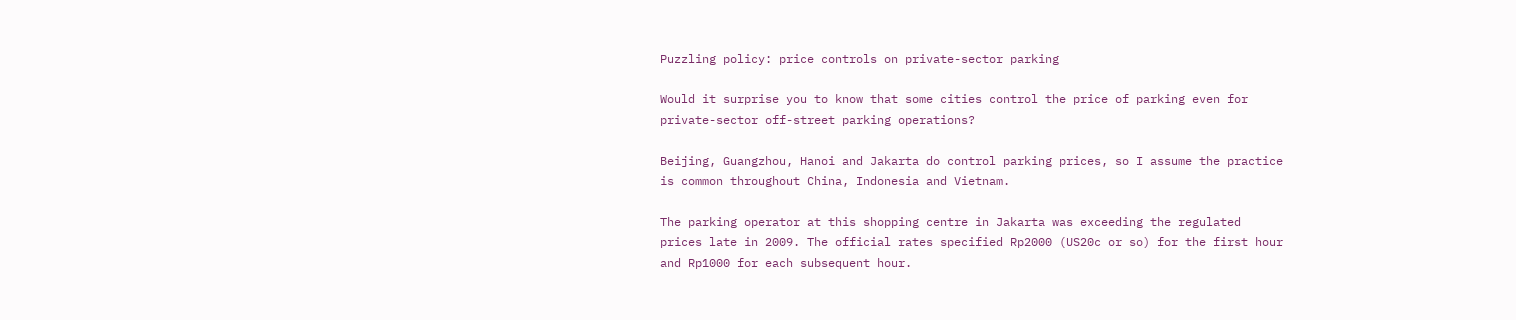Puzzling policy: price controls on private-sector parking

Would it surprise you to know that some cities control the price of parking even for private-sector off-street parking operations?

Beijing, Guangzhou, Hanoi and Jakarta do control parking prices, so I assume the practice is common throughout China, Indonesia and Vietnam.

The parking operator at this shopping centre in Jakarta was exceeding the regulated prices late in 2009. The official rates specified Rp2000 (US20c or so) for the first hour and Rp1000 for each subsequent hour.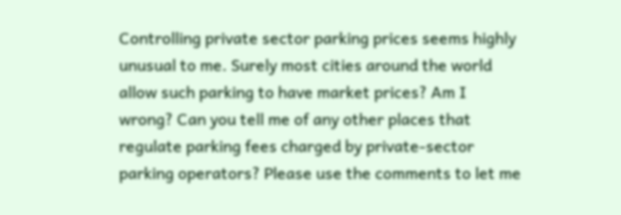Controlling private sector parking prices seems highly unusual to me. Surely most cities around the world allow such parking to have market prices? Am I wrong? Can you tell me of any other places that regulate parking fees charged by private-sector parking operators? Please use the comments to let me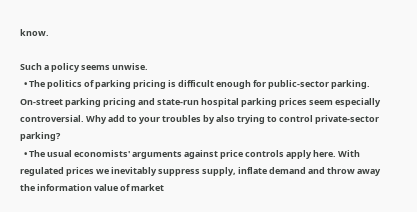know.

Such a policy seems unwise.
  • The politics of parking pricing is difficult enough for public-sector parking. On-street parking pricing and state-run hospital parking prices seem especially controversial. Why add to your troubles by also trying to control private-sector parking?
  • The usual economists' arguments against price controls apply here. With regulated prices we inevitably suppress supply, inflate demand and throw away the information value of market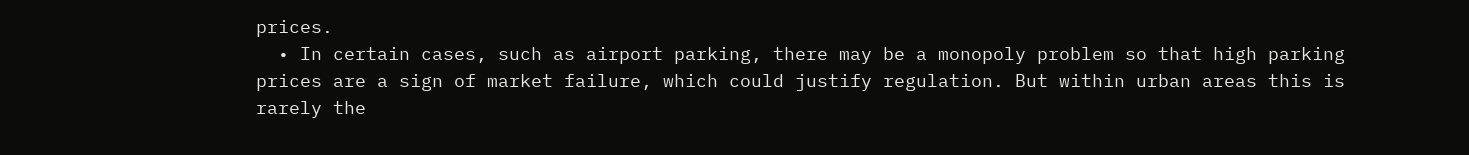prices.
  • In certain cases, such as airport parking, there may be a monopoly problem so that high parking prices are a sign of market failure, which could justify regulation. But within urban areas this is rarely the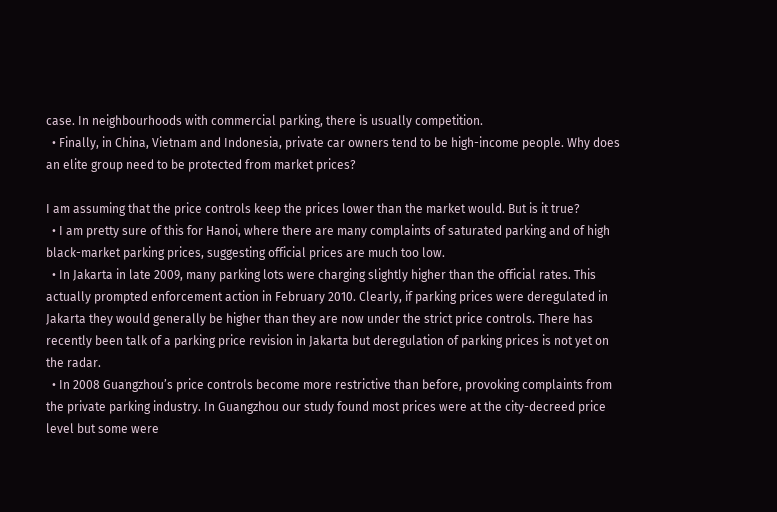case. In neighbourhoods with commercial parking, there is usually competition.
  • Finally, in China, Vietnam and Indonesia, private car owners tend to be high-income people. Why does an elite group need to be protected from market prices?

I am assuming that the price controls keep the prices lower than the market would. But is it true?
  • I am pretty sure of this for Hanoi, where there are many complaints of saturated parking and of high black-market parking prices, suggesting official prices are much too low.
  • In Jakarta in late 2009, many parking lots were charging slightly higher than the official rates. This actually prompted enforcement action in February 2010. Clearly, if parking prices were deregulated in Jakarta they would generally be higher than they are now under the strict price controls. There has recently been talk of a parking price revision in Jakarta but deregulation of parking prices is not yet on the radar.
  • In 2008 Guangzhou’s price controls become more restrictive than before, provoking complaints from the private parking industry. In Guangzhou our study found most prices were at the city-decreed price level but some were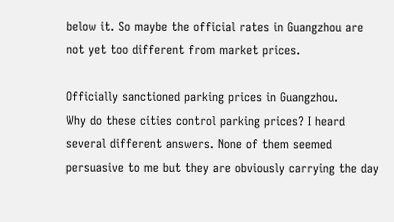below it. So maybe the official rates in Guangzhou are not yet too different from market prices.

Officially sanctioned parking prices in Guangzhou.
Why do these cities control parking prices? I heard several different answers. None of them seemed persuasive to me but they are obviously carrying the day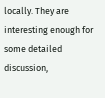locally. They are interesting enough for some detailed discussion,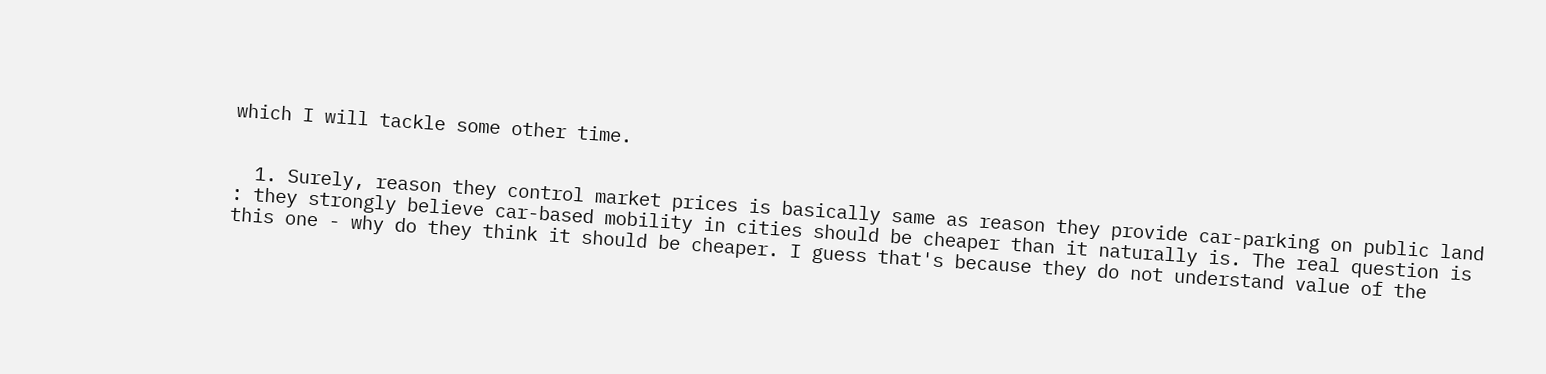which I will tackle some other time.


  1. Surely, reason they control market prices is basically same as reason they provide car-parking on public land : they strongly believe car-based mobility in cities should be cheaper than it naturally is. The real question is this one - why do they think it should be cheaper. I guess that's because they do not understand value of the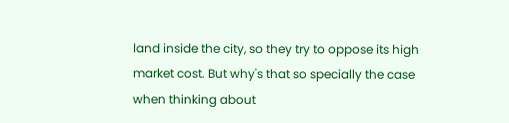land inside the city, so they try to oppose its high market cost. But why's that so specially the case when thinking about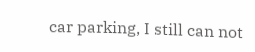car parking, I still can not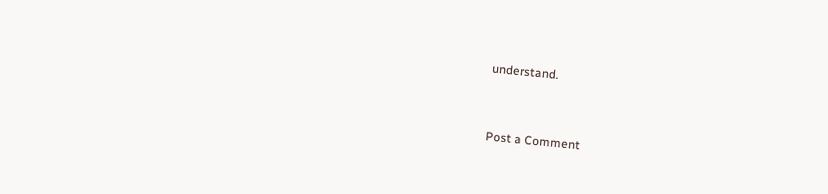understand.


Post a Comment